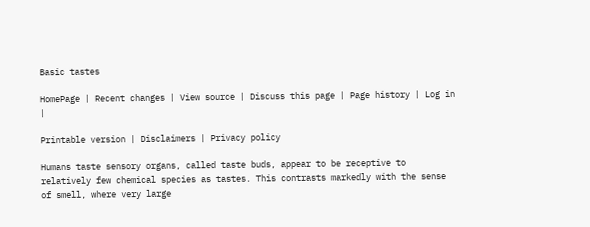Basic tastes

HomePage | Recent changes | View source | Discuss this page | Page history | Log in |

Printable version | Disclaimers | Privacy policy

Humans taste sensory organs, called taste buds, appear to be receptive to relatively few chemical species as tastes. This contrasts markedly with the sense of smell, where very large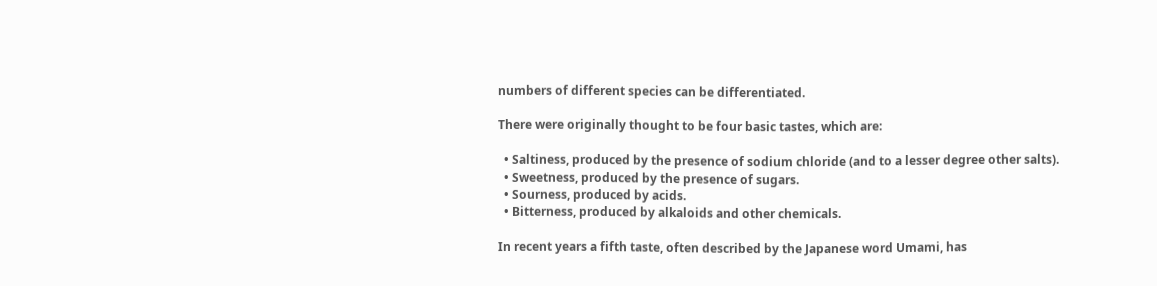numbers of different species can be differentiated.

There were originally thought to be four basic tastes, which are:

  • Saltiness, produced by the presence of sodium chloride (and to a lesser degree other salts).
  • Sweetness, produced by the presence of sugars.
  • Sourness, produced by acids.
  • Bitterness, produced by alkaloids and other chemicals.

In recent years a fifth taste, often described by the Japanese word Umami, has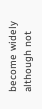become widely although not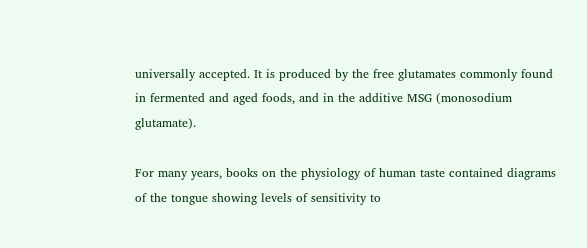universally accepted. It is produced by the free glutamates commonly found in fermented and aged foods, and in the additive MSG (monosodium glutamate).

For many years, books on the physiology of human taste contained diagrams of the tongue showing levels of sensitivity to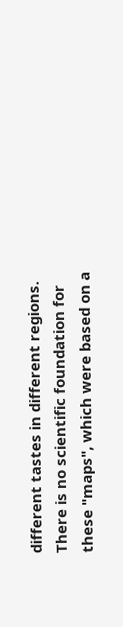different tastes in different regions. There is no scientific foundation for these "maps", which were based on a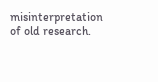misinterpretation of old research.